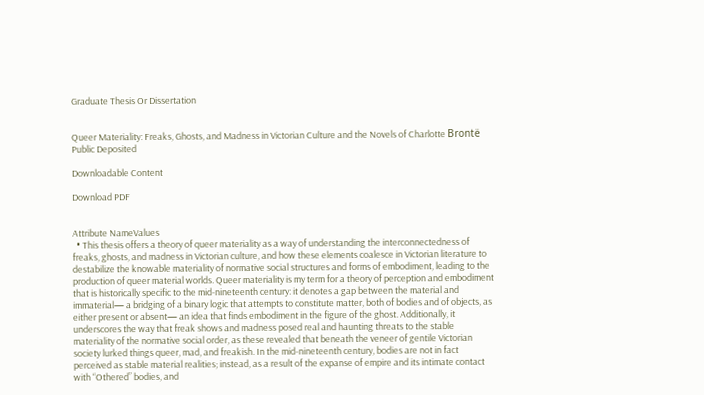Graduate Thesis Or Dissertation


Queer Materiality: Freaks, Ghosts, and Madness in Victorian Culture and the Novels of Charlotte Brontë Public Deposited

Downloadable Content

Download PDF


Attribute NameValues
  • This thesis offers a theory of queer materiality as a way of understanding the interconnectedness of freaks, ghosts, and madness in Victorian culture, and how these elements coalesce in Victorian literature to destabilize the knowable materiality of normative social structures and forms of embodiment, leading to the production of queer material worlds. Queer materiality is my term for a theory of perception and embodiment that is historically specific to the mid-nineteenth century: it denotes a gap between the material and immaterial— a bridging of a binary logic that attempts to constitute matter, both of bodies and of objects, as either present or absent— an idea that finds embodiment in the figure of the ghost. Additionally, it underscores the way that freak shows and madness posed real and haunting threats to the stable materiality of the normative social order, as these revealed that beneath the veneer of gentile Victorian society lurked things queer, mad, and freakish. In the mid-nineteenth century, bodies are not in fact perceived as stable material realities; instead, as a result of the expanse of empire and its intimate contact with “Othered” bodies, and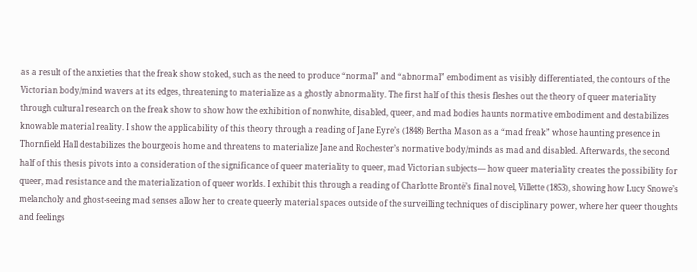as a result of the anxieties that the freak show stoked, such as the need to produce “normal” and “abnormal” embodiment as visibly differentiated, the contours of the Victorian body/mind wavers at its edges, threatening to materialize as a ghostly abnormality. The first half of this thesis fleshes out the theory of queer materiality through cultural research on the freak show to show how the exhibition of nonwhite, disabled, queer, and mad bodies haunts normative embodiment and destabilizes knowable material reality. I show the applicability of this theory through a reading of Jane Eyre’s (1848) Bertha Mason as a “mad freak” whose haunting presence in Thornfield Hall destabilizes the bourgeois home and threatens to materialize Jane and Rochester’s normative body/minds as mad and disabled. Afterwards, the second half of this thesis pivots into a consideration of the significance of queer materiality to queer, mad Victorian subjects— how queer materiality creates the possibility for queer, mad resistance and the materialization of queer worlds. I exhibit this through a reading of Charlotte Brontë’s final novel, Villette (1853), showing how Lucy Snowe’s melancholy and ghost-seeing mad senses allow her to create queerly material spaces outside of the surveilling techniques of disciplinary power, where her queer thoughts and feelings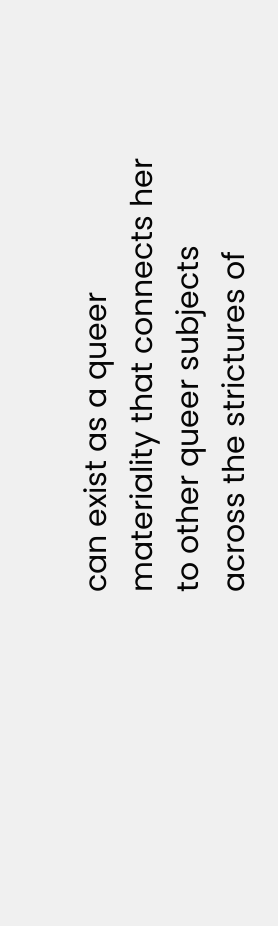can exist as a queer materiality that connects her to other queer subjects across the strictures of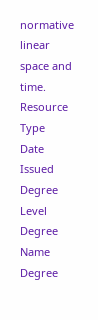normative linear space and time.
Resource Type
Date Issued
Degree Level
Degree Name
Degree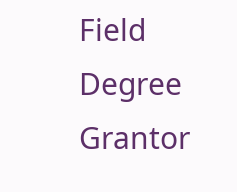Field
Degree Grantor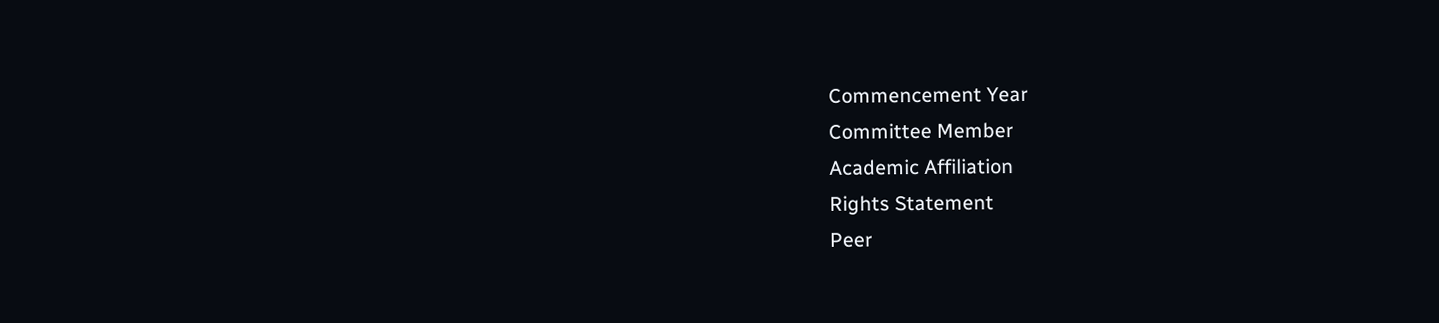Commencement Year
Committee Member
Academic Affiliation
Rights Statement
Peer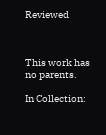Reviewed



This work has no parents.

In Collection: